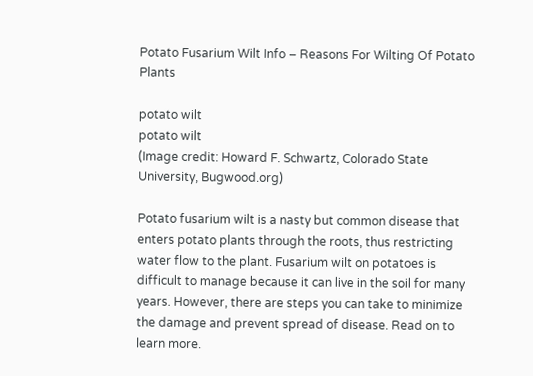Potato Fusarium Wilt Info – Reasons For Wilting Of Potato Plants

potato wilt
potato wilt
(Image credit: Howard F. Schwartz, Colorado State University, Bugwood.org)

Potato fusarium wilt is a nasty but common disease that enters potato plants through the roots, thus restricting water flow to the plant. Fusarium wilt on potatoes is difficult to manage because it can live in the soil for many years. However, there are steps you can take to minimize the damage and prevent spread of disease. Read on to learn more.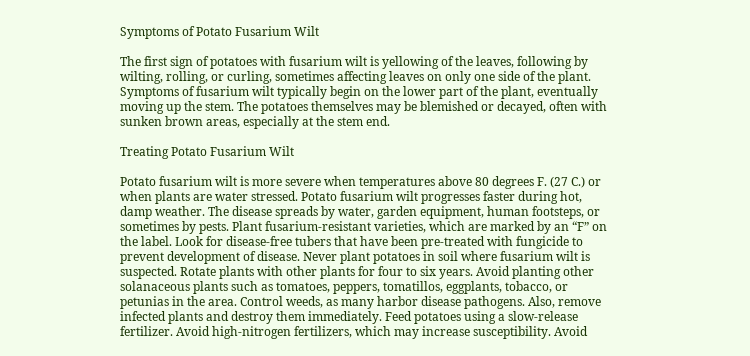Symptoms of Potato Fusarium Wilt

The first sign of potatoes with fusarium wilt is yellowing of the leaves, following by wilting, rolling, or curling, sometimes affecting leaves on only one side of the plant. Symptoms of fusarium wilt typically begin on the lower part of the plant, eventually moving up the stem. The potatoes themselves may be blemished or decayed, often with sunken brown areas, especially at the stem end.

Treating Potato Fusarium Wilt

Potato fusarium wilt is more severe when temperatures above 80 degrees F. (27 C.) or when plants are water stressed. Potato fusarium wilt progresses faster during hot, damp weather. The disease spreads by water, garden equipment, human footsteps, or sometimes by pests. Plant fusarium-resistant varieties, which are marked by an “F” on the label. Look for disease-free tubers that have been pre-treated with fungicide to prevent development of disease. Never plant potatoes in soil where fusarium wilt is suspected. Rotate plants with other plants for four to six years. Avoid planting other solanaceous plants such as tomatoes, peppers, tomatillos, eggplants, tobacco, or petunias in the area. Control weeds, as many harbor disease pathogens. Also, remove infected plants and destroy them immediately. Feed potatoes using a slow-release fertilizer. Avoid high-nitrogen fertilizers, which may increase susceptibility. Avoid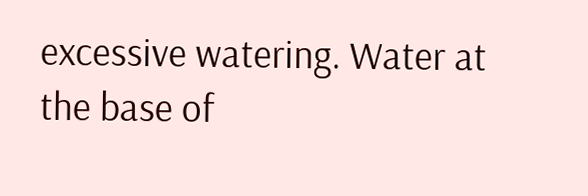excessive watering. Water at the base of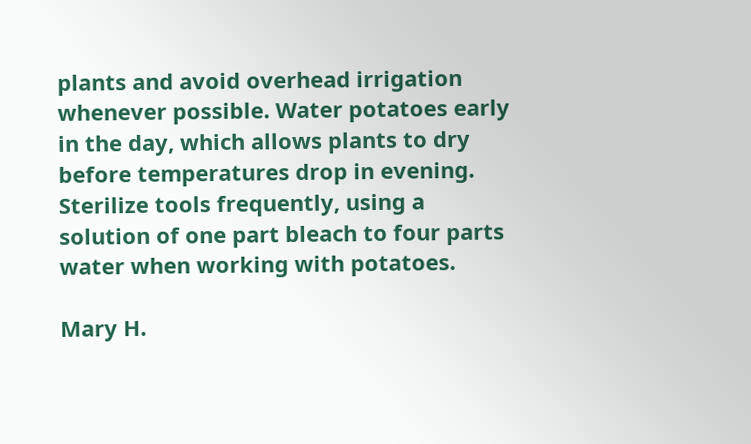plants and avoid overhead irrigation whenever possible. Water potatoes early in the day, which allows plants to dry before temperatures drop in evening. Sterilize tools frequently, using a solution of one part bleach to four parts water when working with potatoes.

Mary H.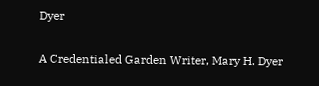Dyer

A Credentialed Garden Writer, Mary H. Dyer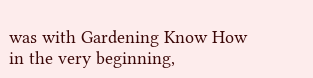was with Gardening Know How in the very beginning,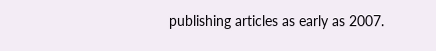publishing articles as early as 2007.